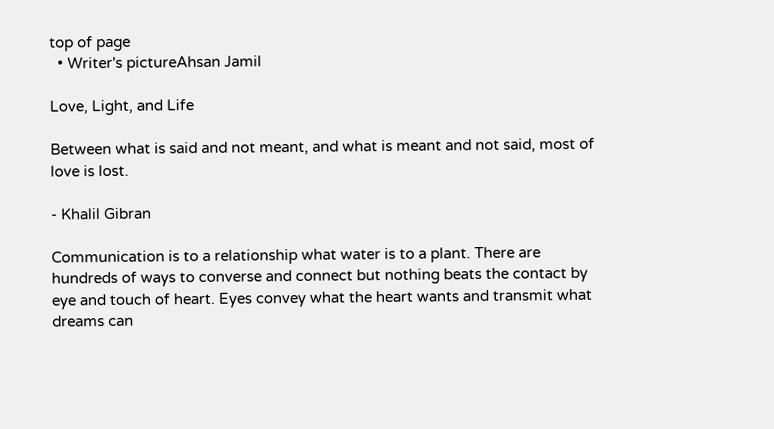top of page
  • Writer's pictureAhsan Jamil

Love, Light, and Life

Between what is said and not meant, and what is meant and not said, most of love is lost.

- Khalil Gibran

Communication is to a relationship what water is to a plant. There are hundreds of ways to converse and connect but nothing beats the contact by eye and touch of heart. Eyes convey what the heart wants and transmit what dreams can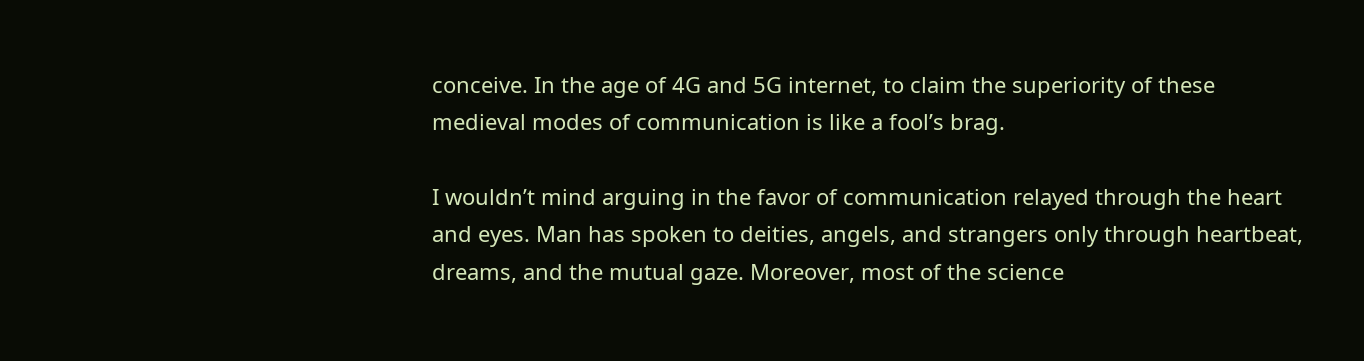conceive. In the age of 4G and 5G internet, to claim the superiority of these medieval modes of communication is like a fool’s brag.

I wouldn’t mind arguing in the favor of communication relayed through the heart and eyes. Man has spoken to deities, angels, and strangers only through heartbeat, dreams, and the mutual gaze. Moreover, most of the science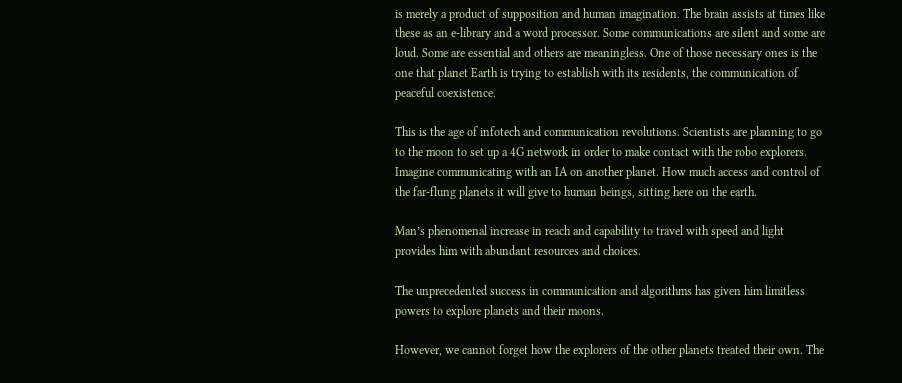is merely a product of supposition and human imagination. The brain assists at times like these as an e-library and a word processor. Some communications are silent and some are loud. Some are essential and others are meaningless. One of those necessary ones is the one that planet Earth is trying to establish with its residents, the communication of peaceful coexistence.

This is the age of infotech and communication revolutions. Scientists are planning to go to the moon to set up a 4G network in order to make contact with the robo explorers. Imagine communicating with an IA on another planet. How much access and control of the far-flung planets it will give to human beings, sitting here on the earth.

Man’s phenomenal increase in reach and capability to travel with speed and light provides him with abundant resources and choices.

The unprecedented success in communication and algorithms has given him limitless powers to explore planets and their moons.

However, we cannot forget how the explorers of the other planets treated their own. The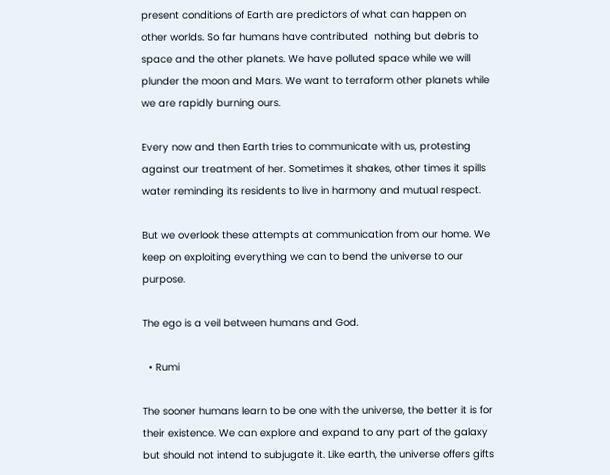present conditions of Earth are predictors of what can happen on other worlds. So far humans have contributed  nothing but debris to space and the other planets. We have polluted space while we will plunder the moon and Mars. We want to terraform other planets while we are rapidly burning ours.

Every now and then Earth tries to communicate with us, protesting against our treatment of her. Sometimes it shakes, other times it spills water reminding its residents to live in harmony and mutual respect.

But we overlook these attempts at communication from our home. We keep on exploiting everything we can to bend the universe to our purpose.

The ego is a veil between humans and God.

  • Rumi

The sooner humans learn to be one with the universe, the better it is for their existence. We can explore and expand to any part of the galaxy but should not intend to subjugate it. Like earth, the universe offers gifts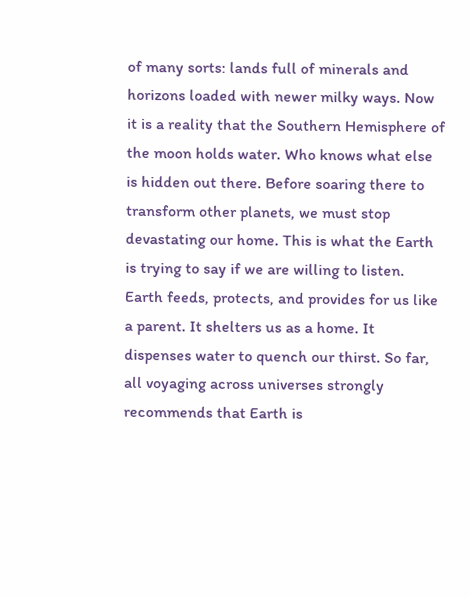of many sorts: lands full of minerals and horizons loaded with newer milky ways. Now it is a reality that the Southern Hemisphere of the moon holds water. Who knows what else is hidden out there. Before soaring there to transform other planets, we must stop devastating our home. This is what the Earth is trying to say if we are willing to listen. Earth feeds, protects, and provides for us like a parent. It shelters us as a home. It dispenses water to quench our thirst. So far, all voyaging across universes strongly recommends that Earth is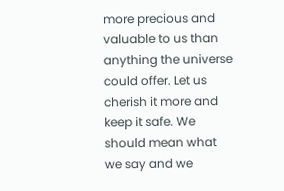more precious and valuable to us than anything the universe could offer. Let us cherish it more and keep it safe. We should mean what we say and we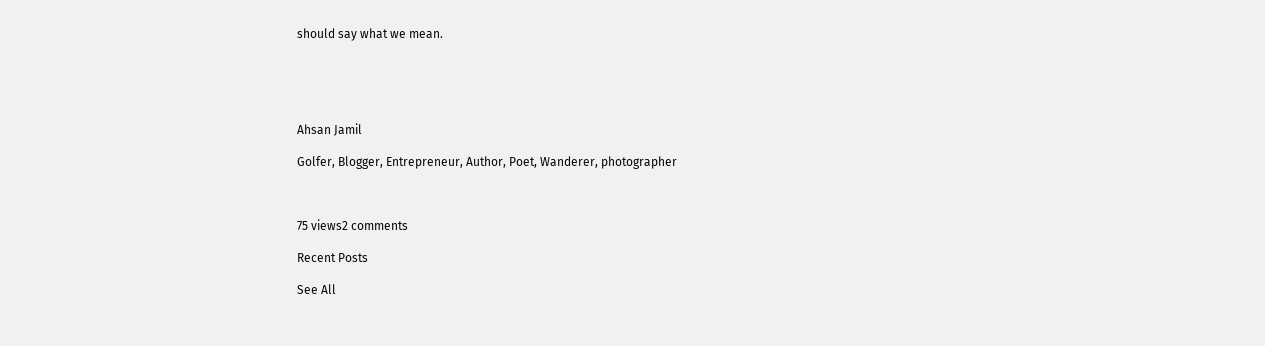should say what we mean.





Ahsan Jamil

Golfer, Blogger, Entrepreneur, Author, Poet, Wanderer, photographer



75 views2 comments

Recent Posts

See All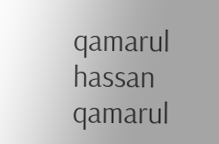qamarul hassan
qamarul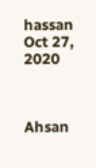hassan
Oct 27, 2020



Ahsan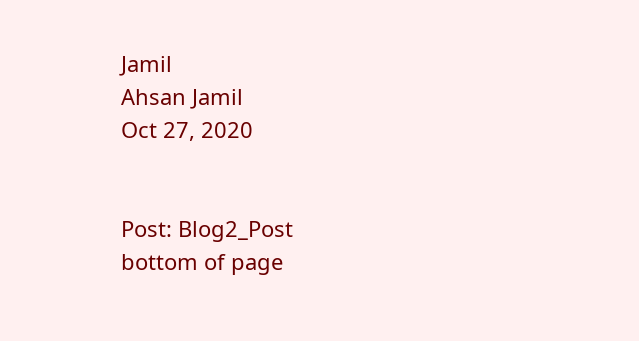Jamil
Ahsan Jamil
Oct 27, 2020


Post: Blog2_Post
bottom of page